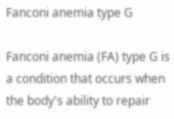Fanconi anemia type G

Fanconi anemia (FA) type G is a condition that occurs when the body's ability to repair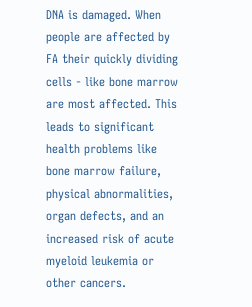DNA is damaged. When people are affected by FA their quickly dividing cells - like bone marrow are most affected. This leads to significant health problems like bone marrow failure, physical abnormalities, organ defects, and an increased risk of acute myeloid leukemia or other cancers.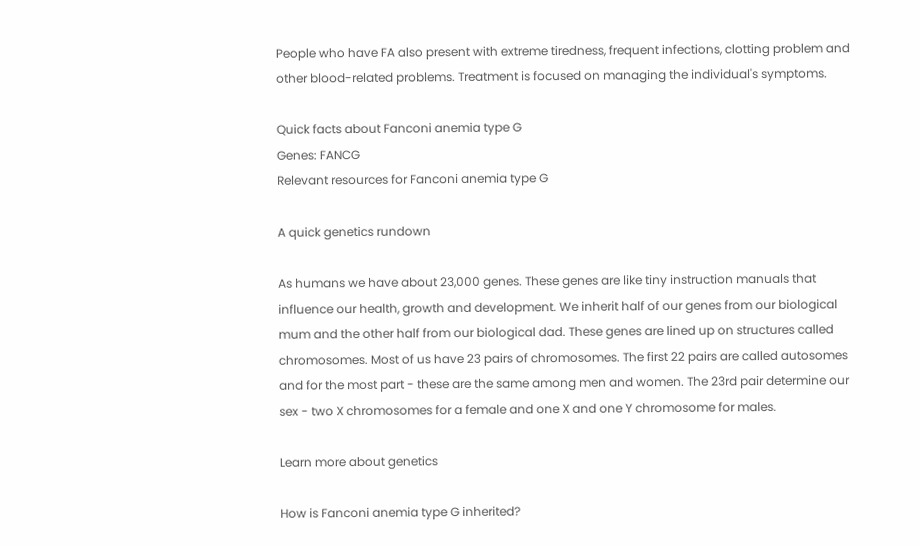People who have FA also present with extreme tiredness, frequent infections, clotting problem and other blood-related problems. Treatment is focused on managing the individual's symptoms.

Quick facts about Fanconi anemia type G
Genes: FANCG
Relevant resources for Fanconi anemia type G

A quick genetics rundown

As humans we have about 23,000 genes. These genes are like tiny instruction manuals that influence our health, growth and development. We inherit half of our genes from our biological mum and the other half from our biological dad. These genes are lined up on structures called chromosomes. Most of us have 23 pairs of chromosomes. The first 22 pairs are called autosomes and for the most part - these are the same among men and women. The 23rd pair determine our sex - two X chromosomes for a female and one X and one Y chromosome for males.

Learn more about genetics

How is Fanconi anemia type G inherited?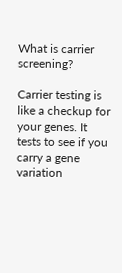What is carrier screening?

Carrier testing is like a checkup for your genes. It tests to see if you carry a gene variation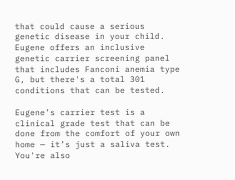that could cause a serious genetic disease in your child. Eugene offers an inclusive genetic carrier screening panel that includes Fanconi anemia type G, but there's a total 301 conditions that can be tested.

Eugene’s carrier test is a clinical grade test that can be done from the comfort of your own home — it’s just a saliva test. You're also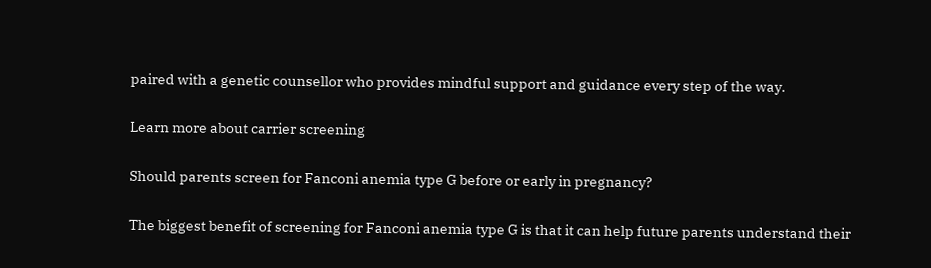paired with a genetic counsellor who provides mindful support and guidance every step of the way.

Learn more about carrier screening

Should parents screen for Fanconi anemia type G before or early in pregnancy?

The biggest benefit of screening for Fanconi anemia type G is that it can help future parents understand their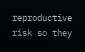reproductive risk so they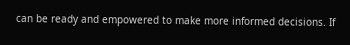can be ready and empowered to make more informed decisions. If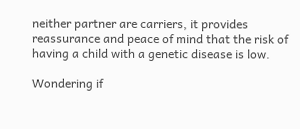neither partner are carriers, it provides reassurance and peace of mind that the risk of having a child with a genetic disease is low.

Wondering if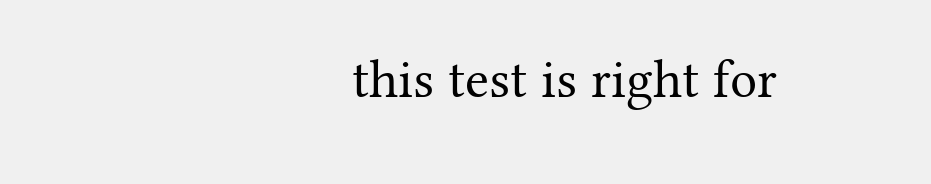this test is right for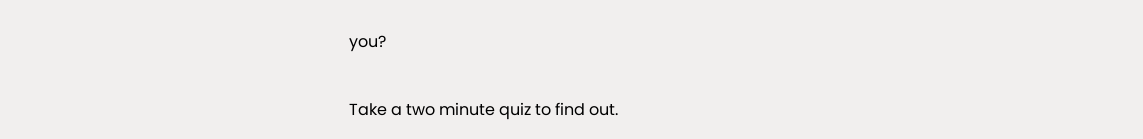you?

Take a two minute quiz to find out.